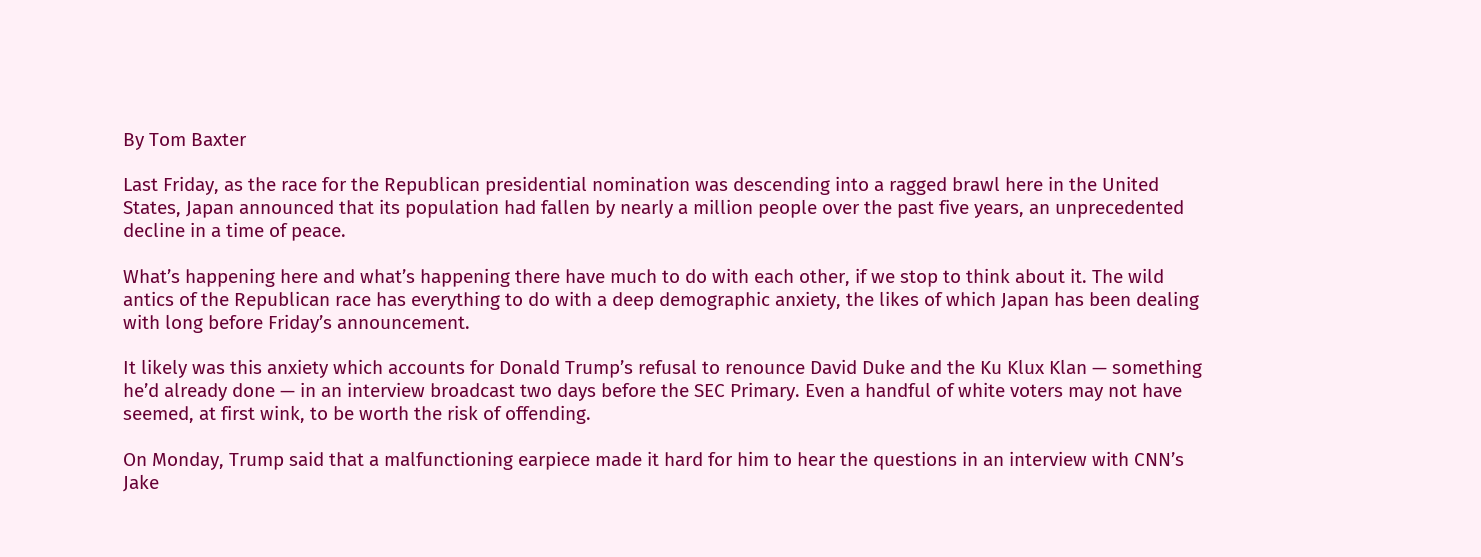By Tom Baxter

Last Friday, as the race for the Republican presidential nomination was descending into a ragged brawl here in the United States, Japan announced that its population had fallen by nearly a million people over the past five years, an unprecedented decline in a time of peace.

What’s happening here and what’s happening there have much to do with each other, if we stop to think about it. The wild antics of the Republican race has everything to do with a deep demographic anxiety, the likes of which Japan has been dealing with long before Friday’s announcement.

It likely was this anxiety which accounts for Donald Trump’s refusal to renounce David Duke and the Ku Klux Klan — something he’d already done — in an interview broadcast two days before the SEC Primary. Even a handful of white voters may not have seemed, at first wink, to be worth the risk of offending.

On Monday, Trump said that a malfunctioning earpiece made it hard for him to hear the questions in an interview with CNN’s Jake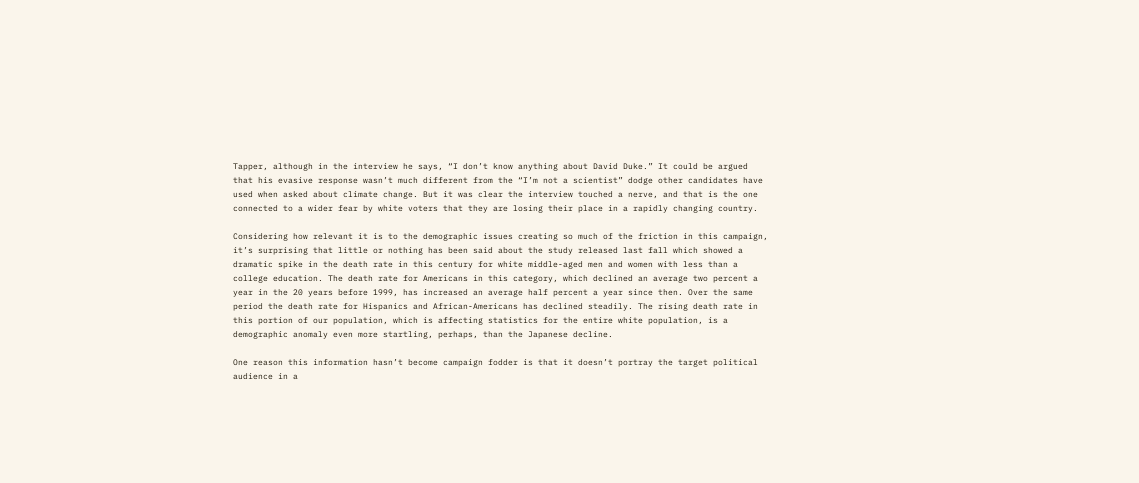Tapper, although in the interview he says, “I don’t know anything about David Duke.” It could be argued that his evasive response wasn’t much different from the “I’m not a scientist” dodge other candidates have used when asked about climate change. But it was clear the interview touched a nerve, and that is the one connected to a wider fear by white voters that they are losing their place in a rapidly changing country.

Considering how relevant it is to the demographic issues creating so much of the friction in this campaign, it’s surprising that little or nothing has been said about the study released last fall which showed a dramatic spike in the death rate in this century for white middle-aged men and women with less than a college education. The death rate for Americans in this category, which declined an average two percent a year in the 20 years before 1999, has increased an average half percent a year since then. Over the same period the death rate for Hispanics and African-Americans has declined steadily. The rising death rate in this portion of our population, which is affecting statistics for the entire white population, is a demographic anomaly even more startling, perhaps, than the Japanese decline.

One reason this information hasn’t become campaign fodder is that it doesn’t portray the target political audience in a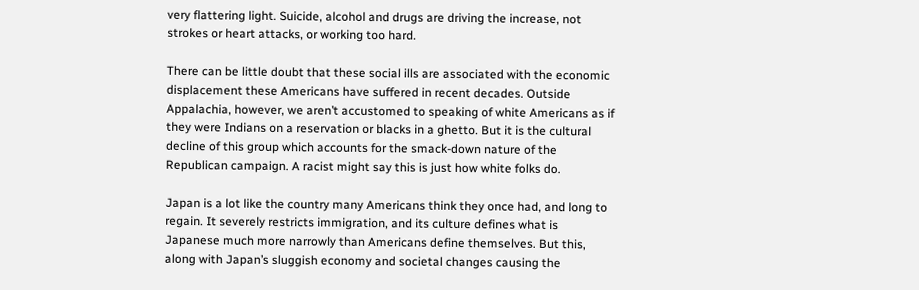very flattering light. Suicide, alcohol and drugs are driving the increase, not strokes or heart attacks, or working too hard.

There can be little doubt that these social ills are associated with the economic displacement these Americans have suffered in recent decades. Outside Appalachia, however, we aren’t accustomed to speaking of white Americans as if they were Indians on a reservation or blacks in a ghetto. But it is the cultural decline of this group which accounts for the smack-down nature of the Republican campaign. A racist might say this is just how white folks do.

Japan is a lot like the country many Americans think they once had, and long to regain. It severely restricts immigration, and its culture defines what is Japanese much more narrowly than Americans define themselves. But this, along with Japan’s sluggish economy and societal changes causing the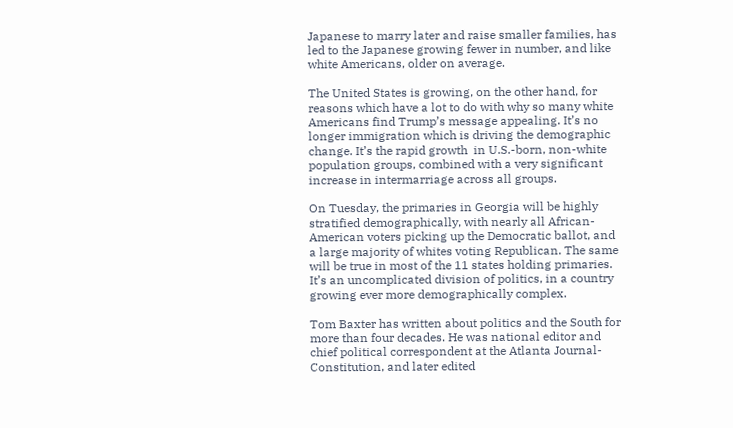Japanese to marry later and raise smaller families, has led to the Japanese growing fewer in number, and like white Americans, older on average.

The United States is growing, on the other hand, for reasons which have a lot to do with why so many white Americans find Trump’s message appealing. It’s no longer immigration which is driving the demographic change. It’s the rapid growth  in U.S.-born, non-white population groups, combined with a very significant increase in intermarriage across all groups.

On Tuesday, the primaries in Georgia will be highly stratified demographically, with nearly all African-American voters picking up the Democratic ballot, and a large majority of whites voting Republican. The same will be true in most of the 11 states holding primaries. It’s an uncomplicated division of politics, in a country growing ever more demographically complex.

Tom Baxter has written about politics and the South for more than four decades. He was national editor and chief political correspondent at the Atlanta Journal-Constitution, and later edited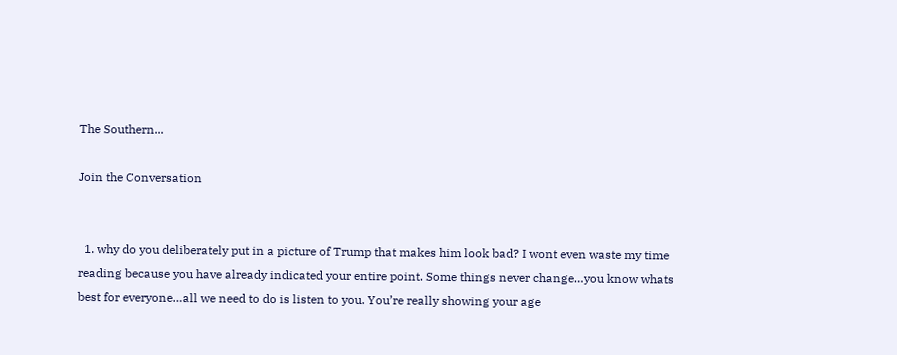The Southern...

Join the Conversation


  1. why do you deliberately put in a picture of Trump that makes him look bad? I wont even waste my time reading because you have already indicated your entire point. Some things never change…you know whats best for everyone…all we need to do is listen to you. You’re really showing your age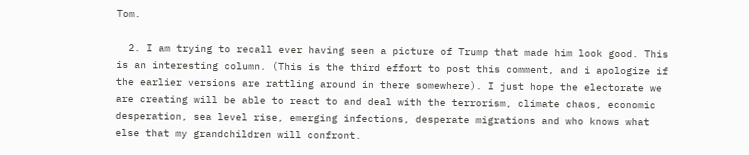Tom.

  2. I am trying to recall ever having seen a picture of Trump that made him look good. This is an interesting column. (This is the third effort to post this comment, and i apologize if the earlier versions are rattling around in there somewhere). I just hope the electorate we are creating will be able to react to and deal with the terrorism, climate chaos, economic desperation, sea level rise, emerging infections, desperate migrations and who knows what else that my grandchildren will confront.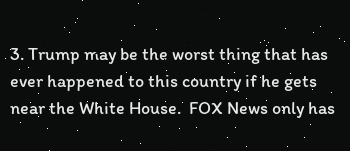3. Trump may be the worst thing that has ever happened to this country if he gets near the White House.  FOX News only has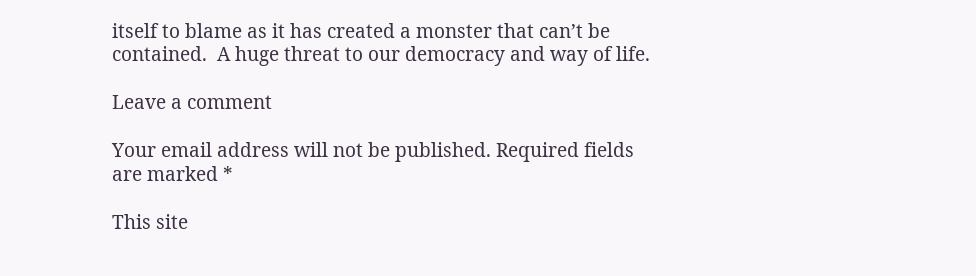itself to blame as it has created a monster that can’t be contained.  A huge threat to our democracy and way of life.

Leave a comment

Your email address will not be published. Required fields are marked *

This site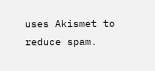uses Akismet to reduce spam.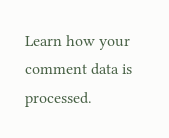Learn how your comment data is processed.